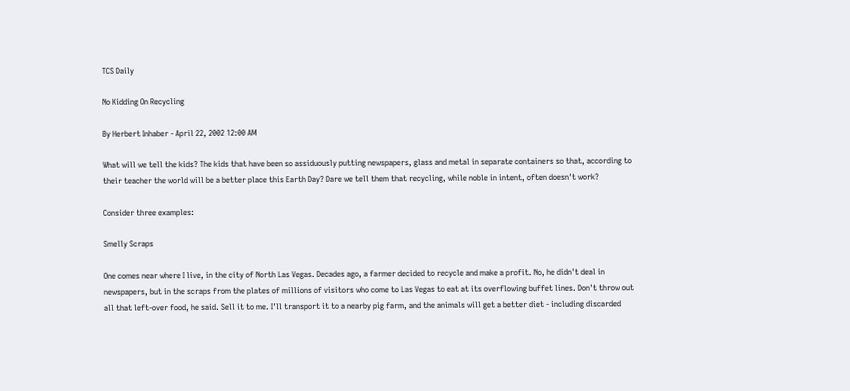TCS Daily

No Kidding On Recycling

By Herbert Inhaber - April 22, 2002 12:00 AM

What will we tell the kids? The kids that have been so assiduously putting newspapers, glass and metal in separate containers so that, according to their teacher the world will be a better place this Earth Day? Dare we tell them that recycling, while noble in intent, often doesn't work?

Consider three examples:

Smelly Scraps

One comes near where I live, in the city of North Las Vegas. Decades ago, a farmer decided to recycle and make a profit. No, he didn't deal in newspapers, but in the scraps from the plates of millions of visitors who come to Las Vegas to eat at its overflowing buffet lines. Don't throw out all that left-over food, he said. Sell it to me. I'll transport it to a nearby pig farm, and the animals will get a better diet - including discarded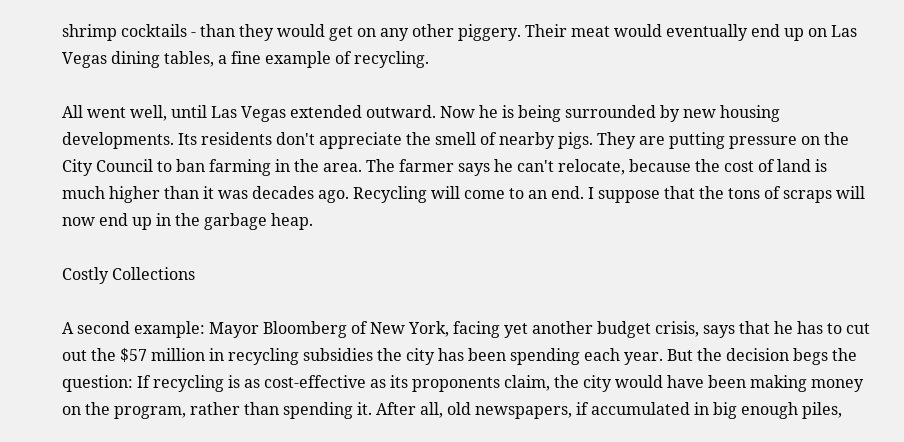shrimp cocktails - than they would get on any other piggery. Their meat would eventually end up on Las Vegas dining tables, a fine example of recycling.

All went well, until Las Vegas extended outward. Now he is being surrounded by new housing developments. Its residents don't appreciate the smell of nearby pigs. They are putting pressure on the City Council to ban farming in the area. The farmer says he can't relocate, because the cost of land is much higher than it was decades ago. Recycling will come to an end. I suppose that the tons of scraps will now end up in the garbage heap.

Costly Collections

A second example: Mayor Bloomberg of New York, facing yet another budget crisis, says that he has to cut out the $57 million in recycling subsidies the city has been spending each year. But the decision begs the question: If recycling is as cost-effective as its proponents claim, the city would have been making money on the program, rather than spending it. After all, old newspapers, if accumulated in big enough piles,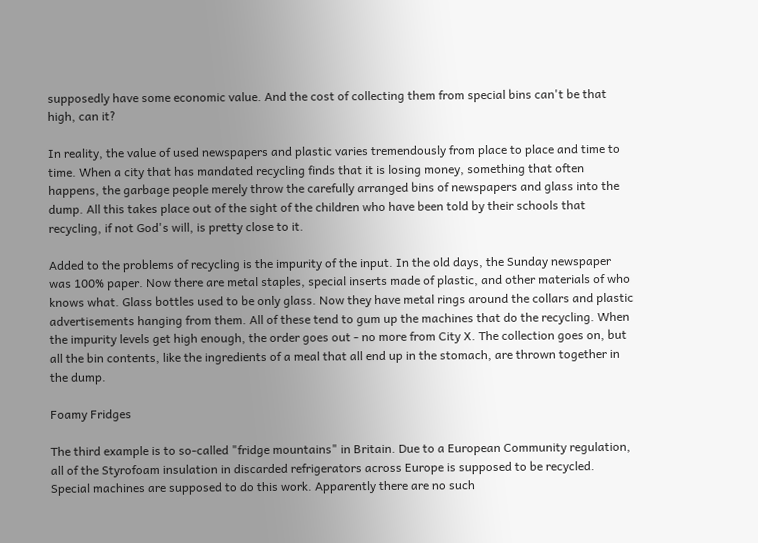supposedly have some economic value. And the cost of collecting them from special bins can't be that high, can it?

In reality, the value of used newspapers and plastic varies tremendously from place to place and time to time. When a city that has mandated recycling finds that it is losing money, something that often happens, the garbage people merely throw the carefully arranged bins of newspapers and glass into the dump. All this takes place out of the sight of the children who have been told by their schools that recycling, if not God's will, is pretty close to it.

Added to the problems of recycling is the impurity of the input. In the old days, the Sunday newspaper was 100% paper. Now there are metal staples, special inserts made of plastic, and other materials of who knows what. Glass bottles used to be only glass. Now they have metal rings around the collars and plastic advertisements hanging from them. All of these tend to gum up the machines that do the recycling. When the impurity levels get high enough, the order goes out - no more from City X. The collection goes on, but all the bin contents, like the ingredients of a meal that all end up in the stomach, are thrown together in the dump.

Foamy Fridges

The third example is to so-called "fridge mountains" in Britain. Due to a European Community regulation, all of the Styrofoam insulation in discarded refrigerators across Europe is supposed to be recycled. Special machines are supposed to do this work. Apparently there are no such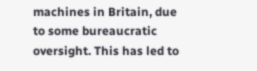machines in Britain, due to some bureaucratic oversight. This has led to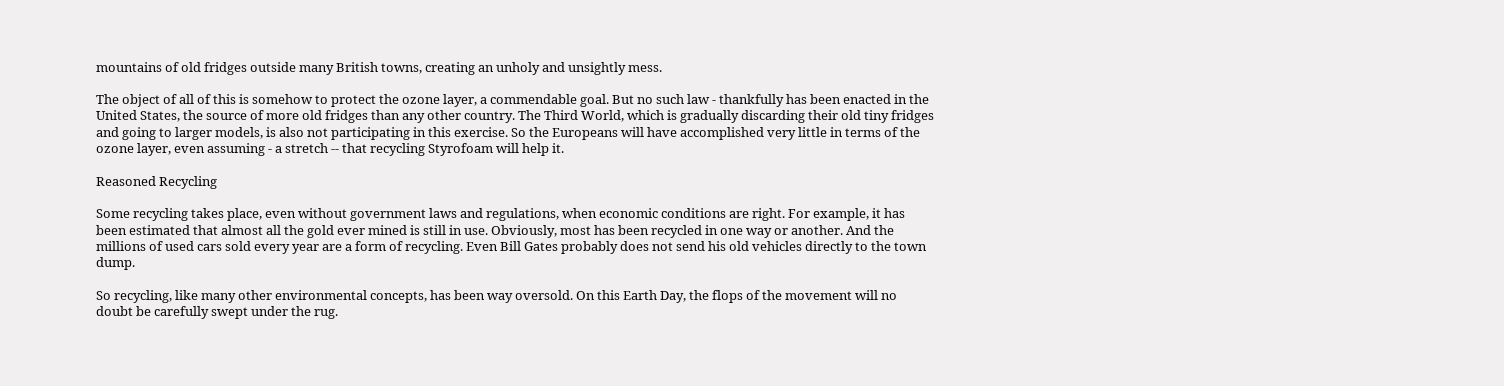mountains of old fridges outside many British towns, creating an unholy and unsightly mess.

The object of all of this is somehow to protect the ozone layer, a commendable goal. But no such law - thankfully has been enacted in the United States, the source of more old fridges than any other country. The Third World, which is gradually discarding their old tiny fridges and going to larger models, is also not participating in this exercise. So the Europeans will have accomplished very little in terms of the ozone layer, even assuming - a stretch -- that recycling Styrofoam will help it.

Reasoned Recycling

Some recycling takes place, even without government laws and regulations, when economic conditions are right. For example, it has been estimated that almost all the gold ever mined is still in use. Obviously, most has been recycled in one way or another. And the millions of used cars sold every year are a form of recycling. Even Bill Gates probably does not send his old vehicles directly to the town dump.

So recycling, like many other environmental concepts, has been way oversold. On this Earth Day, the flops of the movement will no doubt be carefully swept under the rug.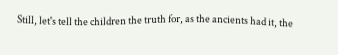Still, let's tell the children the truth for, as the ancients had it, the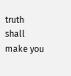truth shall make you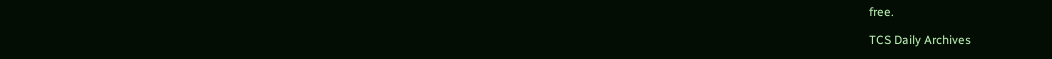free.

TCS Daily Archives